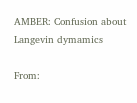AMBER: Confusion about Langevin dymamics

From: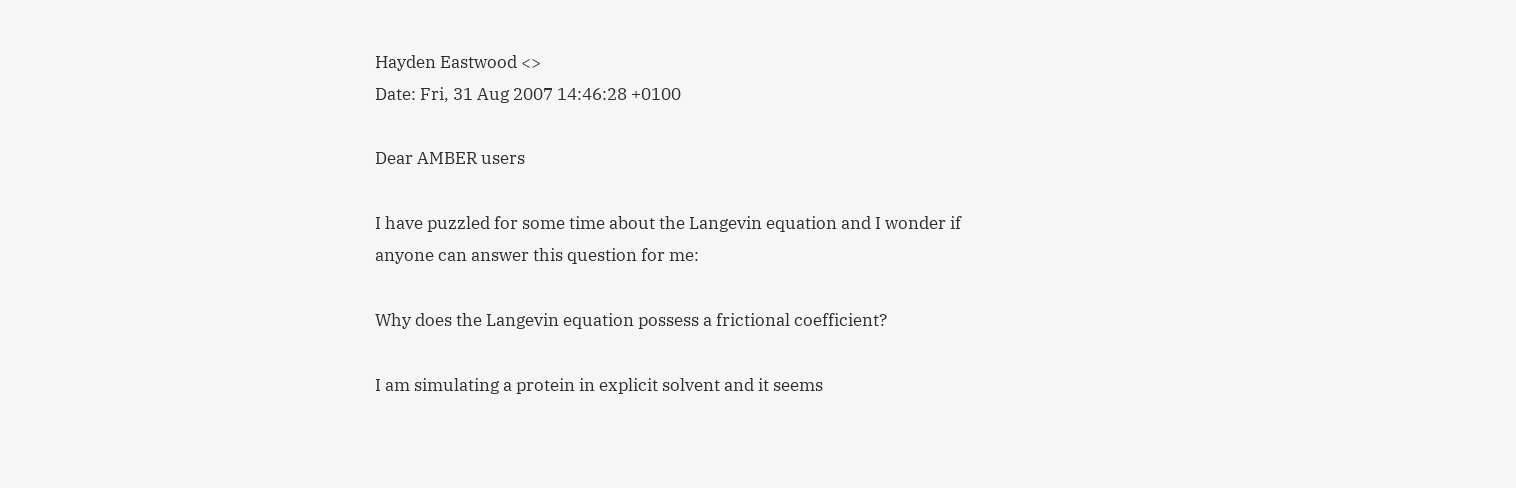Hayden Eastwood <>
Date: Fri, 31 Aug 2007 14:46:28 +0100

Dear AMBER users

I have puzzled for some time about the Langevin equation and I wonder if
anyone can answer this question for me:

Why does the Langevin equation possess a frictional coefficient?

I am simulating a protein in explicit solvent and it seems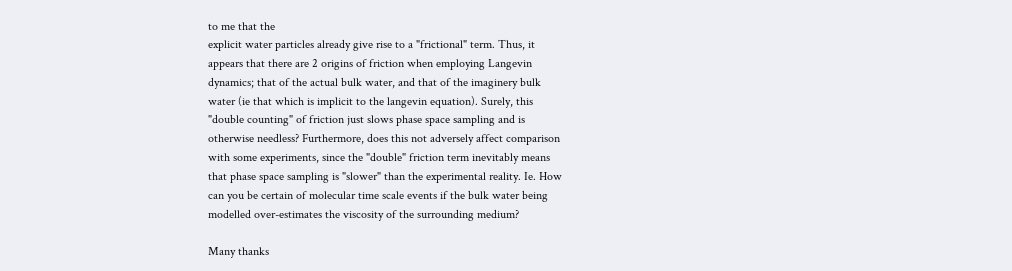to me that the
explicit water particles already give rise to a "frictional" term. Thus, it
appears that there are 2 origins of friction when employing Langevin
dynamics; that of the actual bulk water, and that of the imaginery bulk
water (ie that which is implicit to the langevin equation). Surely, this
"double counting" of friction just slows phase space sampling and is
otherwise needless? Furthermore, does this not adversely affect comparison
with some experiments, since the "double" friction term inevitably means
that phase space sampling is "slower" than the experimental reality. Ie. How
can you be certain of molecular time scale events if the bulk water being
modelled over-estimates the viscosity of the surrounding medium?

Many thanks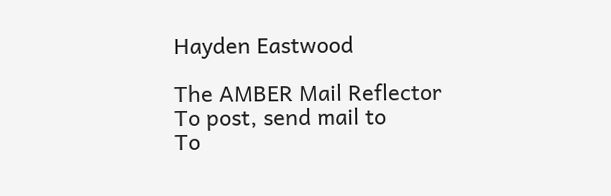Hayden Eastwood

The AMBER Mail Reflector
To post, send mail to
To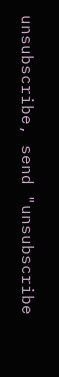unsubscribe, send "unsubscribe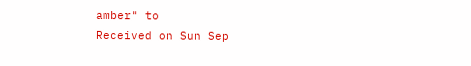amber" to
Received on Sun Sep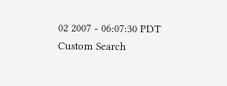02 2007 - 06:07:30 PDT
Custom Search